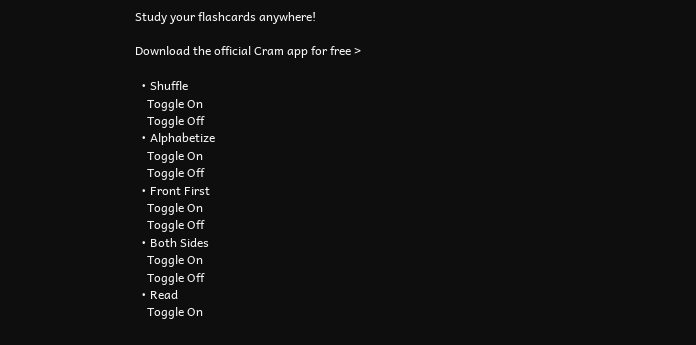Study your flashcards anywhere!

Download the official Cram app for free >

  • Shuffle
    Toggle On
    Toggle Off
  • Alphabetize
    Toggle On
    Toggle Off
  • Front First
    Toggle On
    Toggle Off
  • Both Sides
    Toggle On
    Toggle Off
  • Read
    Toggle On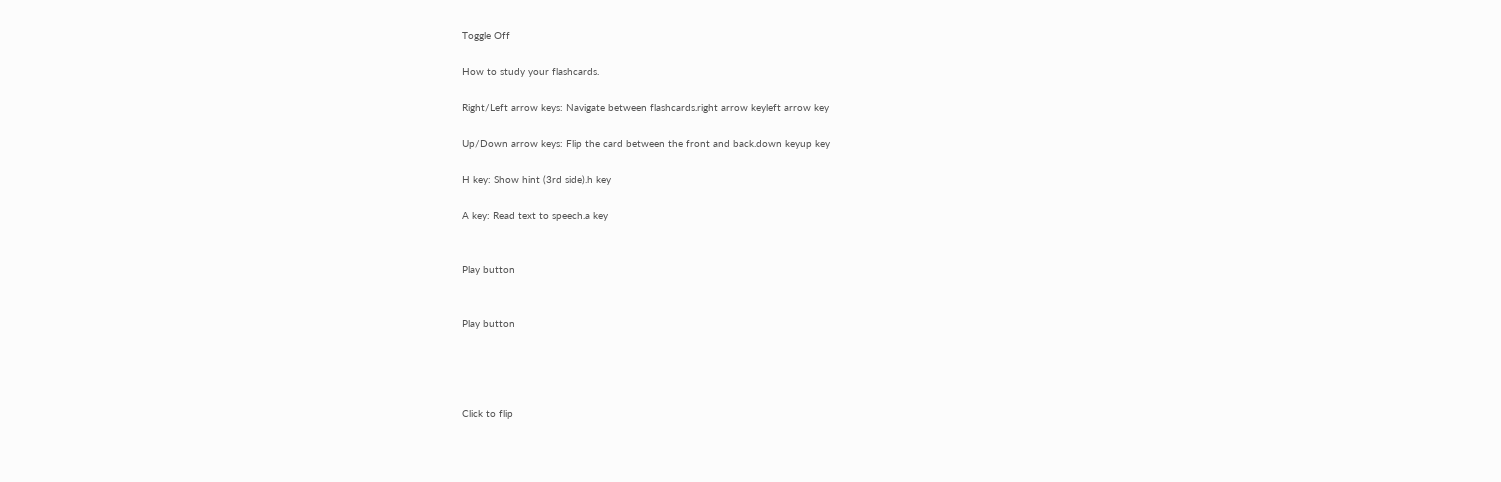Toggle Off

How to study your flashcards.

Right/Left arrow keys: Navigate between flashcards.right arrow keyleft arrow key

Up/Down arrow keys: Flip the card between the front and back.down keyup key

H key: Show hint (3rd side).h key

A key: Read text to speech.a key


Play button


Play button




Click to flip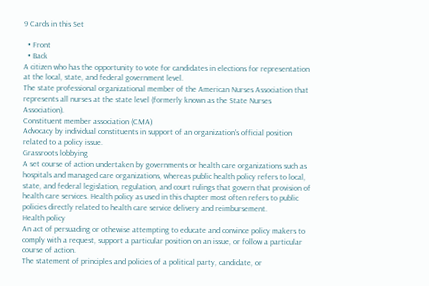9 Cards in this Set

  • Front
  • Back
A citizen who has the opportunity to vote for candidates in elections for representation at the local, state, and federal government level.
The state professional organizational member of the American Nurses Association that represents all nurses at the state level (formerly known as the State Nurses Association).
Constituent member association (CMA)
Advocacy by individual constituents in support of an organization's official position related to a policy issue.
Grassroots lobbying
A set course of action undertaken by governments or health care organizations such as hospitals and managed care organizations, whereas public health policy refers to local, state, and federal legislation, regulation, and court rulings that govern that provision of health care services. Health policy as used in this chapter most often refers to public policies directly related to health care service delivery and reimbursement.
Health policy
An act of persuading or othewise attempting to educate and convince policy makers to comply with a request, support a particular position on an issue, or follow a particular course of action.
The statement of principles and policies of a political party, candidate, or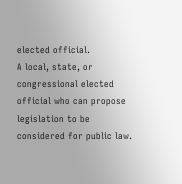elected official.
A local, state, or congressional elected official who can propose legislation to be considered for public law.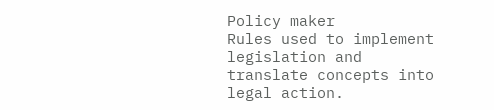Policy maker
Rules used to implement legislation and translate concepts into legal action.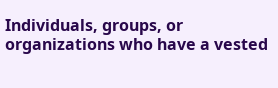Individuals, groups, or organizations who have a vested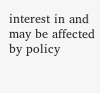interest in and may be affected by policy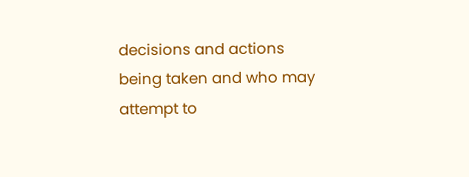decisions and actions being taken and who may attempt to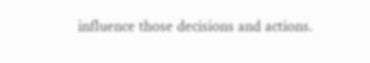influence those decisions and actions.